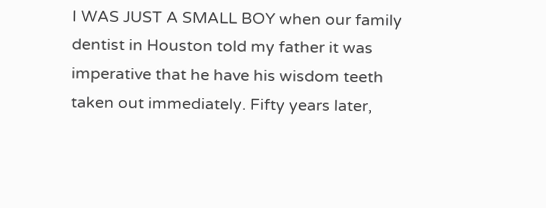I WAS JUST A SMALL BOY when our family dentist in Houston told my father it was imperative that he have his wisdom teeth taken out immediately. Fifty years later,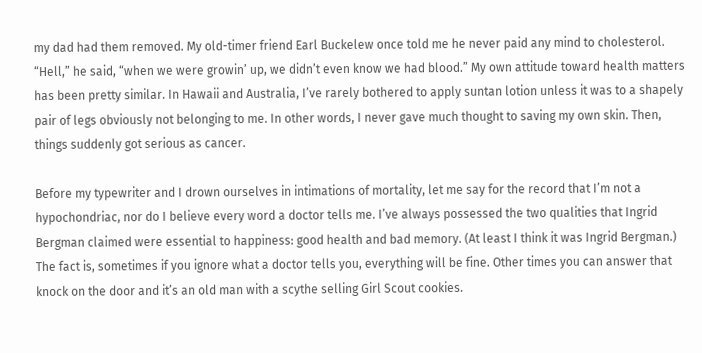my dad had them removed. My old-timer friend Earl Buckelew once told me he never paid any mind to cholesterol. “Hell,” he said, “when we were growin’ up, we didn’t even know we had blood.” My own attitude toward health matters has been pretty similar. In Hawaii and Australia, I’ve rarely bothered to apply suntan lotion unless it was to a shapely pair of legs obviously not belonging to me. In other words, I never gave much thought to saving my own skin. Then, things suddenly got serious as cancer.

Before my typewriter and I drown ourselves in intimations of mortality, let me say for the record that I’m not a hypochondriac, nor do I believe every word a doctor tells me. I’ve always possessed the two qualities that Ingrid Bergman claimed were essential to happiness: good health and bad memory. (At least I think it was Ingrid Bergman.) The fact is, sometimes if you ignore what a doctor tells you, everything will be fine. Other times you can answer that knock on the door and it’s an old man with a scythe selling Girl Scout cookies.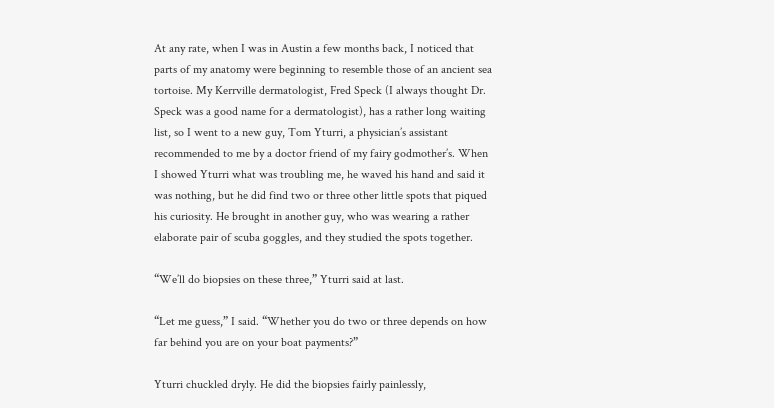At any rate, when I was in Austin a few months back, I noticed that parts of my anatomy were beginning to resemble those of an ancient sea tortoise. My Kerrville dermatologist, Fred Speck (I always thought Dr. Speck was a good name for a dermatologist), has a rather long waiting list, so I went to a new guy, Tom Yturri, a physician’s assistant recommended to me by a doctor friend of my fairy godmother’s. When I showed Yturri what was troubling me, he waved his hand and said it was nothing, but he did find two or three other little spots that piqued his curiosity. He brought in another guy, who was wearing a rather elaborate pair of scuba goggles, and they studied the spots together.

“We’ll do biopsies on these three,” Yturri said at last.

“Let me guess,” I said. “Whether you do two or three depends on how far behind you are on your boat payments?”

Yturri chuckled dryly. He did the biopsies fairly painlessly,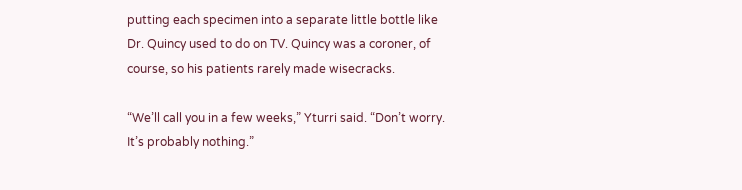putting each specimen into a separate little bottle like Dr. Quincy used to do on TV. Quincy was a coroner, of course, so his patients rarely made wisecracks.

“We’ll call you in a few weeks,” Yturri said. “Don’t worry. It’s probably nothing.”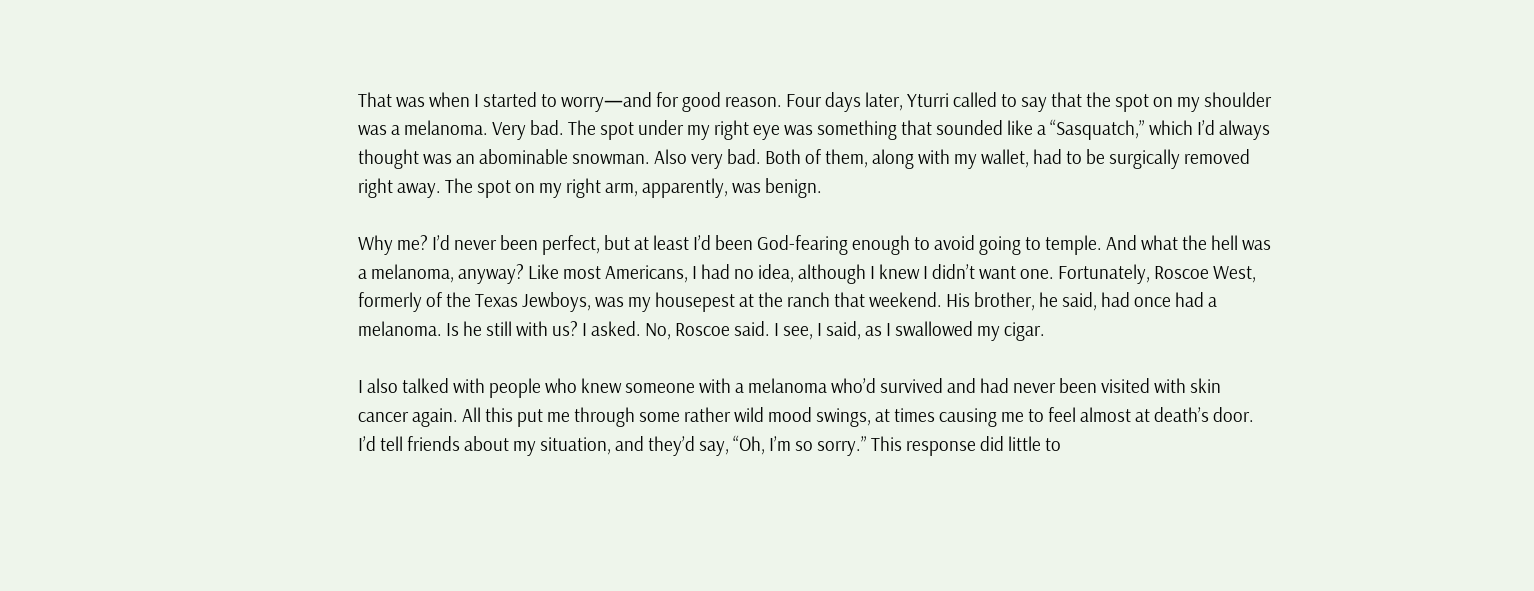That was when I started to worry—and for good reason. Four days later, Yturri called to say that the spot on my shoulder was a melanoma. Very bad. The spot under my right eye was something that sounded like a “Sasquatch,” which I’d always thought was an abominable snowman. Also very bad. Both of them, along with my wallet, had to be surgically removed right away. The spot on my right arm, apparently, was benign.

Why me? I’d never been perfect, but at least I’d been God-fearing enough to avoid going to temple. And what the hell was a melanoma, anyway? Like most Americans, I had no idea, although I knew I didn’t want one. Fortunately, Roscoe West, formerly of the Texas Jewboys, was my housepest at the ranch that weekend. His brother, he said, had once had a melanoma. Is he still with us? I asked. No, Roscoe said. I see, I said, as I swallowed my cigar.

I also talked with people who knew someone with a melanoma who’d survived and had never been visited with skin cancer again. All this put me through some rather wild mood swings, at times causing me to feel almost at death’s door. I’d tell friends about my situation, and they’d say, “Oh, I’m so sorry.” This response did little to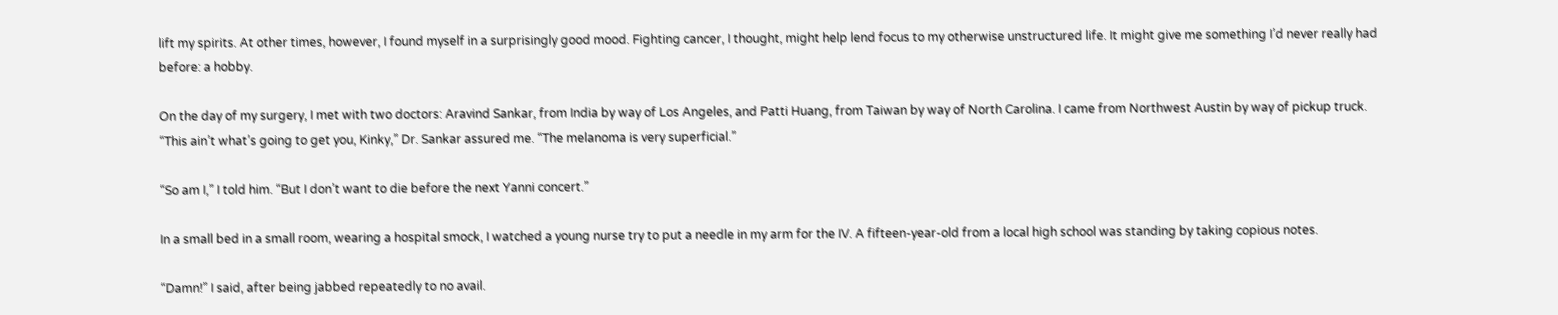lift my spirits. At other times, however, I found myself in a surprisingly good mood. Fighting cancer, I thought, might help lend focus to my otherwise unstructured life. It might give me something I’d never really had before: a hobby.

On the day of my surgery, I met with two doctors: Aravind Sankar, from India by way of Los Angeles, and Patti Huang, from Taiwan by way of North Carolina. I came from Northwest Austin by way of pickup truck. “This ain’t what’s going to get you, Kinky,” Dr. Sankar assured me. “The melanoma is very superficial.”

“So am I,” I told him. “But I don’t want to die before the next Yanni concert.”

In a small bed in a small room, wearing a hospital smock, I watched a young nurse try to put a needle in my arm for the IV. A fifteen-year-old from a local high school was standing by taking copious notes.

“Damn!” I said, after being jabbed repeatedly to no avail.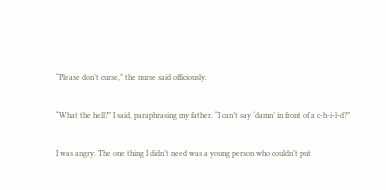“Please don’t curse,” the nurse said officiously.

“What the hell?” I said, paraphrasing my father. “I can’t say ‘damn’ in front of a c-h-i-l-d?”

I was angry. The one thing I didn’t need was a young person who couldn’t put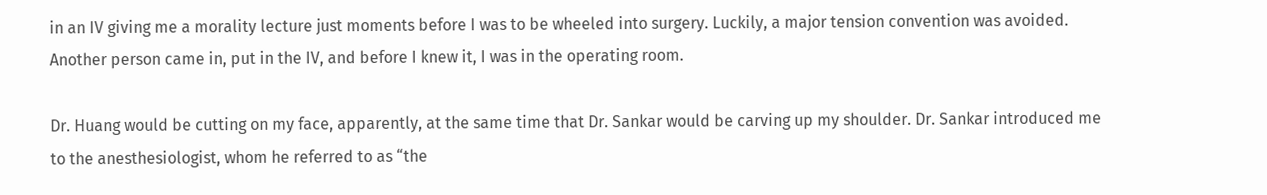in an IV giving me a morality lecture just moments before I was to be wheeled into surgery. Luckily, a major tension convention was avoided. Another person came in, put in the IV, and before I knew it, I was in the operating room.

Dr. Huang would be cutting on my face, apparently, at the same time that Dr. Sankar would be carving up my shoulder. Dr. Sankar introduced me to the anesthesiologist, whom he referred to as “the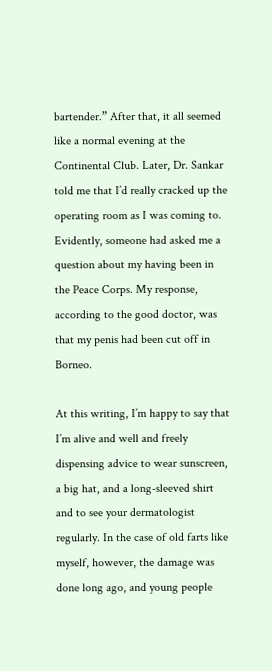bartender.” After that, it all seemed like a normal evening at the Continental Club. Later, Dr. Sankar told me that I’d really cracked up the operating room as I was coming to. Evidently, someone had asked me a question about my having been in the Peace Corps. My response, according to the good doctor, was that my penis had been cut off in Borneo.

At this writing, I’m happy to say that I’m alive and well and freely dispensing advice to wear sunscreen, a big hat, and a long-sleeved shirt and to see your dermatologist regularly. In the case of old farts like myself, however, the damage was done long ago, and young people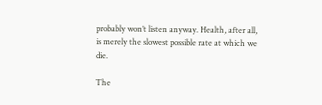probably won’t listen anyway. Health, after all, is merely the slowest possible rate at which we die.

The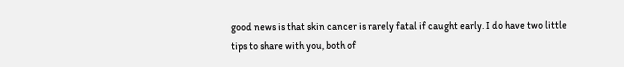good news is that skin cancer is rarely fatal if caught early. I do have two little tips to share with you, both of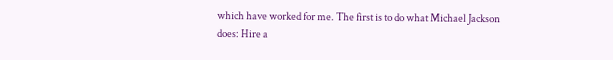which have worked for me. The first is to do what Michael Jackson does: Hire a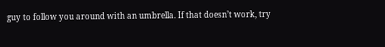guy to follow you around with an umbrella. If that doesn’t work, try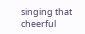singing that cheerful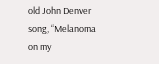old John Denver song, “Melanoma on my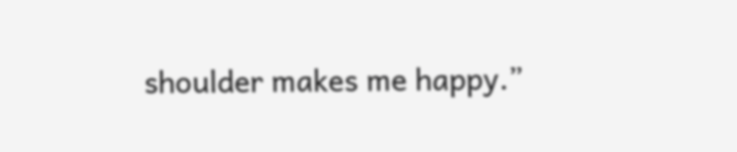shoulder makes me happy.”